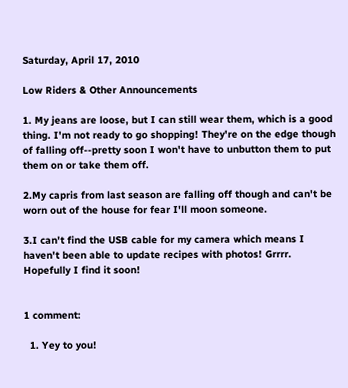Saturday, April 17, 2010

Low Riders & Other Announcements

1. My jeans are loose, but I can still wear them, which is a good thing. I'm not ready to go shopping! They're on the edge though of falling off--pretty soon I won't have to unbutton them to put them on or take them off.

2.My capris from last season are falling off though and can't be worn out of the house for fear I'll moon someone.

3.I can't find the USB cable for my camera which means I haven't been able to update recipes with photos! Grrrr. Hopefully I find it soon!


1 comment:

  1. Yey to you!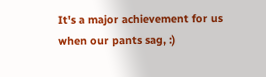It's a major achievement for us when our pants sag, :)